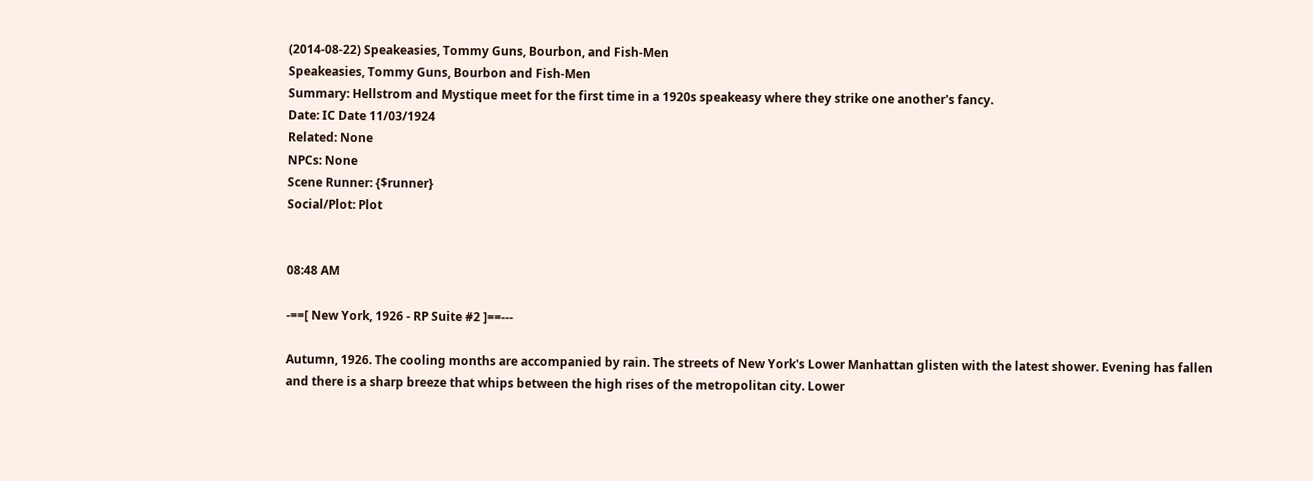(2014-08-22) Speakeasies, Tommy Guns, Bourbon, and Fish-Men
Speakeasies, Tommy Guns, Bourbon and Fish-Men
Summary: Hellstrom and Mystique meet for the first time in a 1920s speakeasy where they strike one another's fancy.
Date: IC Date 11/03/1924
Related: None
NPCs: None
Scene Runner: {$runner}
Social/Plot: Plot


08:48 AM

-==[ New York, 1926 - RP Suite #2 ]==---

Autumn, 1926. The cooling months are accompanied by rain. The streets of New York's Lower Manhattan glisten with the latest shower. Evening has fallen and there is a sharp breeze that whips between the high rises of the metropolitan city. Lower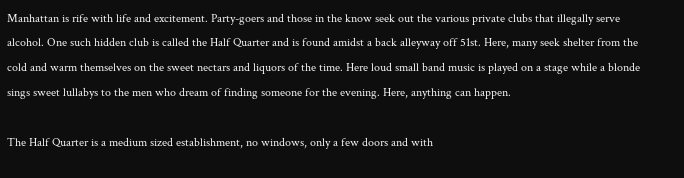Manhattan is rife with life and excitement. Party-goers and those in the know seek out the various private clubs that illegally serve alcohol. One such hidden club is called the Half Quarter and is found amidst a back alleyway off 51st. Here, many seek shelter from the cold and warm themselves on the sweet nectars and liquors of the time. Here loud small band music is played on a stage while a blonde sings sweet lullabys to the men who dream of finding someone for the evening. Here, anything can happen.

The Half Quarter is a medium sized establishment, no windows, only a few doors and with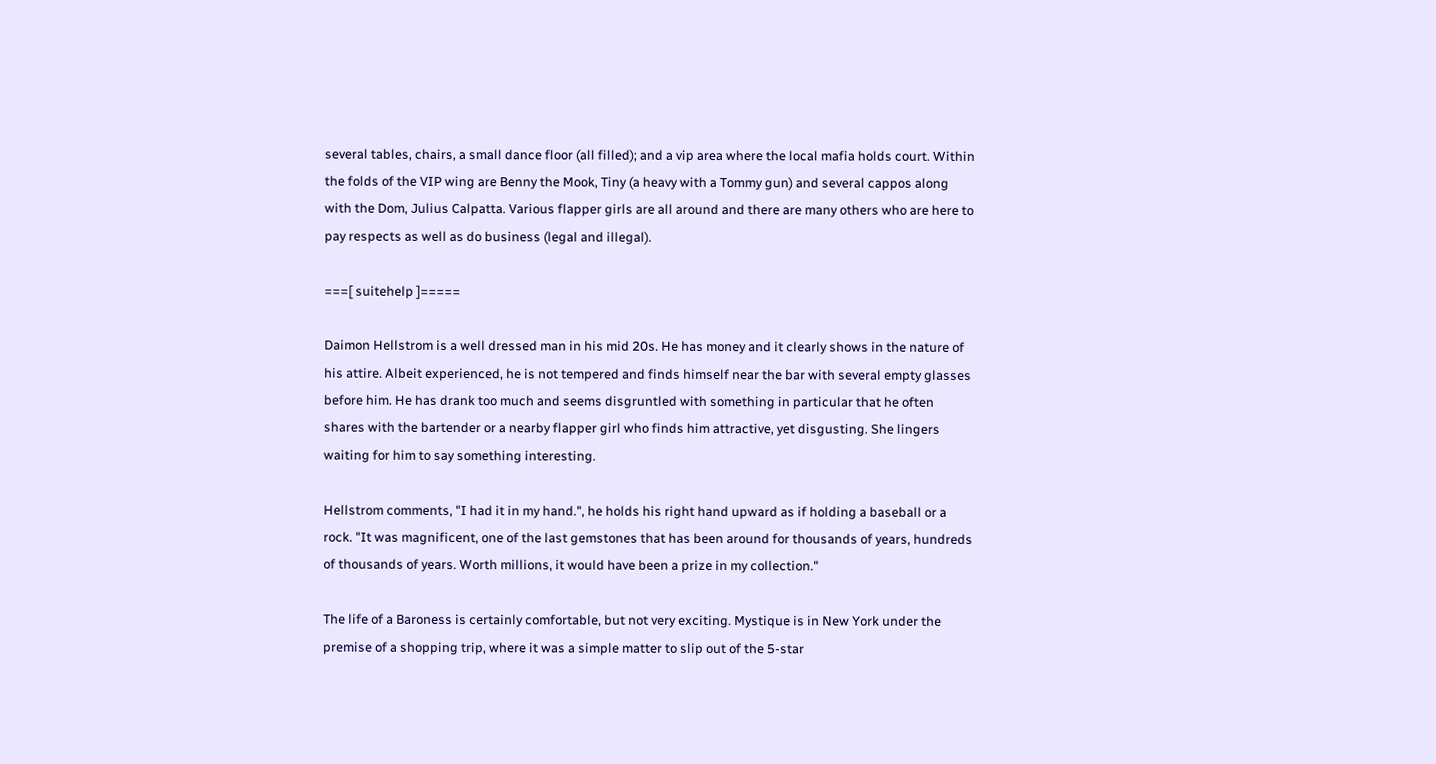several tables, chairs, a small dance floor (all filled); and a vip area where the local mafia holds court. Within the folds of the VIP wing are Benny the Mook, Tiny (a heavy with a Tommy gun) and several cappos along with the Dom, Julius Calpatta. Various flapper girls are all around and there are many others who are here to pay respects as well as do business (legal and illegal).

===[ suitehelp ]=====

Daimon Hellstrom is a well dressed man in his mid 20s. He has money and it clearly shows in the nature of his attire. Albeit experienced, he is not tempered and finds himself near the bar with several empty glasses before him. He has drank too much and seems disgruntled with something in particular that he often shares with the bartender or a nearby flapper girl who finds him attractive, yet disgusting. She lingers waiting for him to say something interesting.

Hellstrom comments, "I had it in my hand.", he holds his right hand upward as if holding a baseball or a rock. "It was magnificent, one of the last gemstones that has been around for thousands of years, hundreds of thousands of years. Worth millions, it would have been a prize in my collection."

The life of a Baroness is certainly comfortable, but not very exciting. Mystique is in New York under the premise of a shopping trip, where it was a simple matter to slip out of the 5-star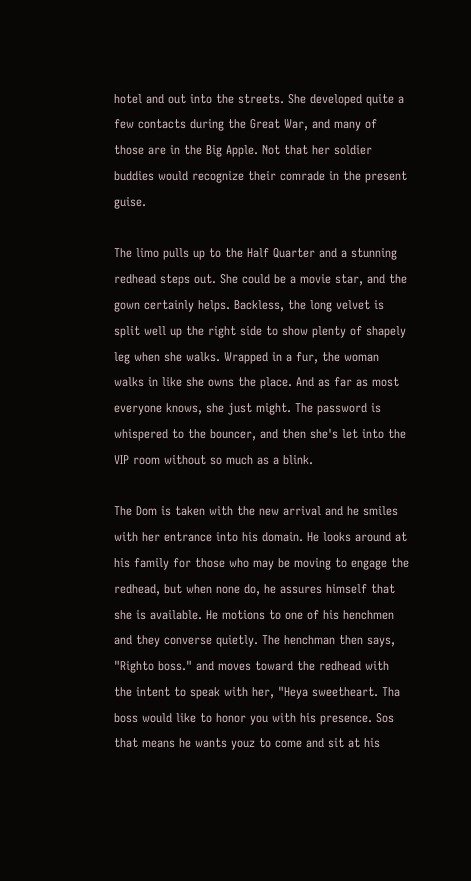hotel and out into the streets. She developed quite a few contacts during the Great War, and many of those are in the Big Apple. Not that her soldier buddies would recognize their comrade in the present guise.

The limo pulls up to the Half Quarter and a stunning redhead steps out. She could be a movie star, and the gown certainly helps. Backless, the long velvet is split well up the right side to show plenty of shapely leg when she walks. Wrapped in a fur, the woman walks in like she owns the place. And as far as most everyone knows, she just might. The password is whispered to the bouncer, and then she's let into the VIP room without so much as a blink.

The Dom is taken with the new arrival and he smiles with her entrance into his domain. He looks around at his family for those who may be moving to engage the redhead, but when none do, he assures himself that she is available. He motions to one of his henchmen and they converse quietly. The henchman then says, "Righto boss." and moves toward the redhead with the intent to speak with her, "Heya sweetheart. Tha boss would like to honor you with his presence. Sos that means he wants youz to come and sit at his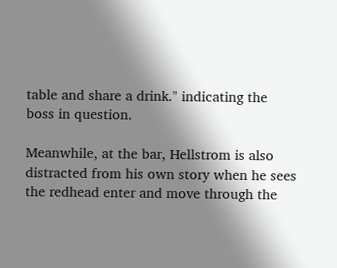table and share a drink." indicating the boss in question.

Meanwhile, at the bar, Hellstrom is also distracted from his own story when he sees the redhead enter and move through the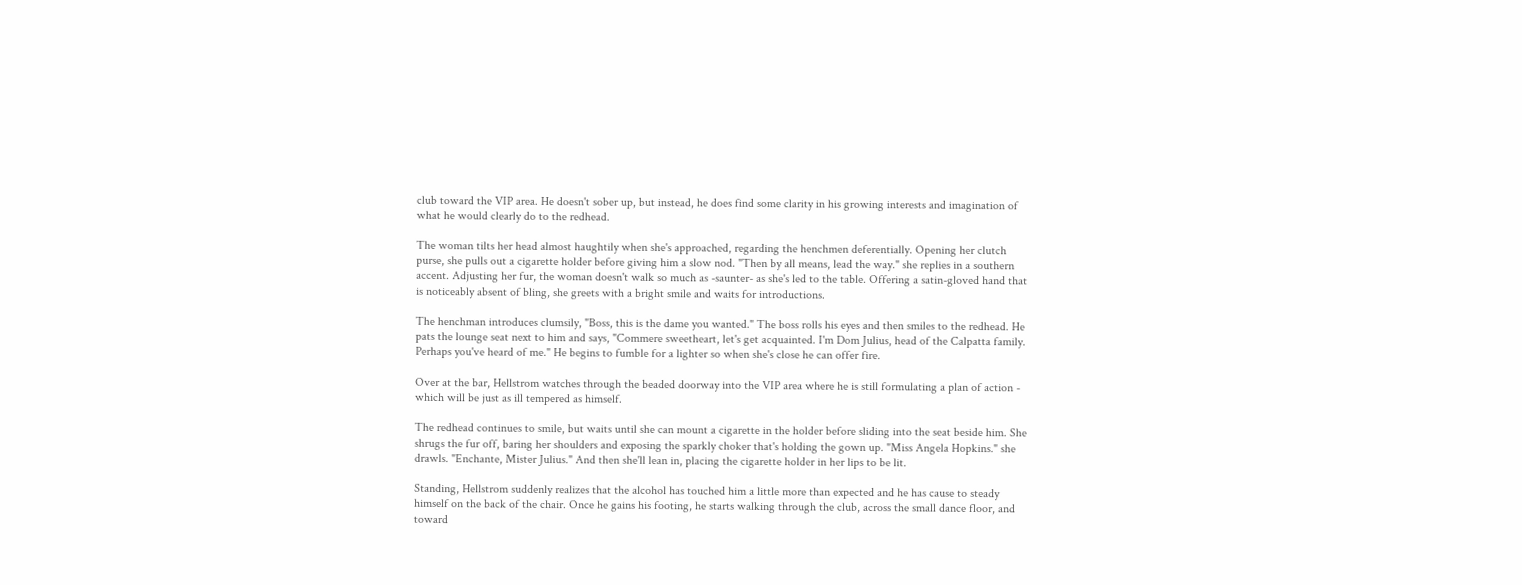club toward the VIP area. He doesn't sober up, but instead, he does find some clarity in his growing interests and imagination of what he would clearly do to the redhead.

The woman tilts her head almost haughtily when she's approached, regarding the henchmen deferentially. Opening her clutch purse, she pulls out a cigarette holder before giving him a slow nod. "Then by all means, lead the way." she replies in a southern accent. Adjusting her fur, the woman doesn't walk so much as -saunter- as she's led to the table. Offering a satin-gloved hand that is noticeably absent of bling, she greets with a bright smile and waits for introductions.

The henchman introduces clumsily, "Boss, this is the dame you wanted." The boss rolls his eyes and then smiles to the redhead. He pats the lounge seat next to him and says, "Commere sweetheart, let's get acquainted. I'm Dom Julius, head of the Calpatta family. Perhaps you've heard of me." He begins to fumble for a lighter so when she's close he can offer fire.

Over at the bar, Hellstrom watches through the beaded doorway into the VIP area where he is still formulating a plan of action - which will be just as ill tempered as himself.

The redhead continues to smile, but waits until she can mount a cigarette in the holder before sliding into the seat beside him. She shrugs the fur off, baring her shoulders and exposing the sparkly choker that's holding the gown up. "Miss Angela Hopkins." she drawls. "Enchante, Mister Julius." And then she'll lean in, placing the cigarette holder in her lips to be lit.

Standing, Hellstrom suddenly realizes that the alcohol has touched him a little more than expected and he has cause to steady himself on the back of the chair. Once he gains his footing, he starts walking through the club, across the small dance floor, and toward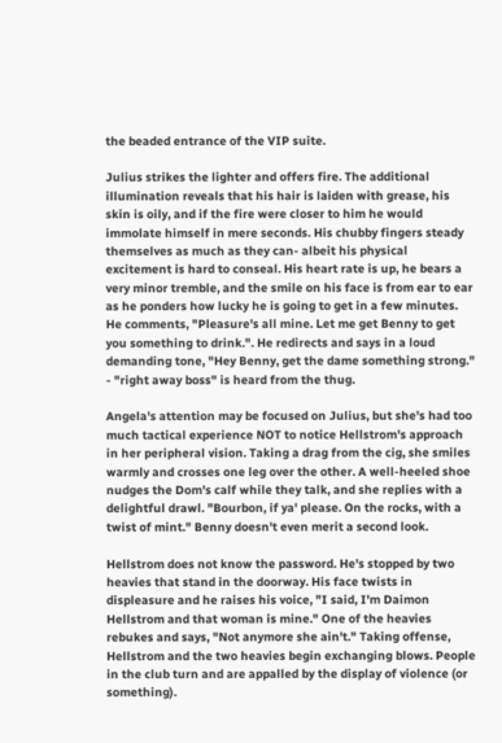the beaded entrance of the VIP suite.

Julius strikes the lighter and offers fire. The additional illumination reveals that his hair is laiden with grease, his skin is oily, and if the fire were closer to him he would immolate himself in mere seconds. His chubby fingers steady themselves as much as they can- albeit his physical excitement is hard to conseal. His heart rate is up, he bears a very minor tremble, and the smile on his face is from ear to ear as he ponders how lucky he is going to get in a few minutes. He comments, "Pleasure's all mine. Let me get Benny to get you something to drink.". He redirects and says in a loud demanding tone, "Hey Benny, get the dame something strong." - "right away boss" is heard from the thug.

Angela's attention may be focused on Julius, but she's had too much tactical experience NOT to notice Hellstrom's approach in her peripheral vision. Taking a drag from the cig, she smiles warmly and crosses one leg over the other. A well-heeled shoe nudges the Dom's calf while they talk, and she replies with a delightful drawl. "Bourbon, if ya' please. On the rocks, with a twist of mint." Benny doesn't even merit a second look.

Hellstrom does not know the password. He's stopped by two heavies that stand in the doorway. His face twists in displeasure and he raises his voice, "I said, I'm Daimon Hellstrom and that woman is mine." One of the heavies rebukes and says, "Not anymore she ain't." Taking offense, Hellstrom and the two heavies begin exchanging blows. People in the club turn and are appalled by the display of violence (or something).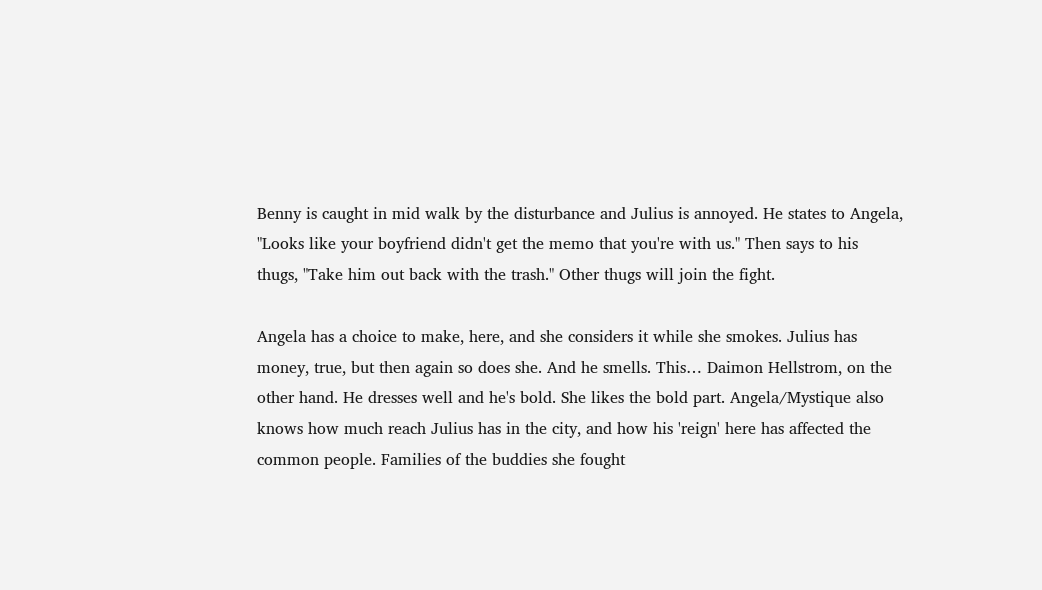Benny is caught in mid walk by the disturbance and Julius is annoyed. He states to Angela, "Looks like your boyfriend didn't get the memo that you're with us." Then says to his thugs, "Take him out back with the trash." Other thugs will join the fight.

Angela has a choice to make, here, and she considers it while she smokes. Julius has money, true, but then again so does she. And he smells. This… Daimon Hellstrom, on the other hand. He dresses well and he's bold. She likes the bold part. Angela/Mystique also knows how much reach Julius has in the city, and how his 'reign' here has affected the common people. Families of the buddies she fought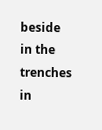beside in the trenches in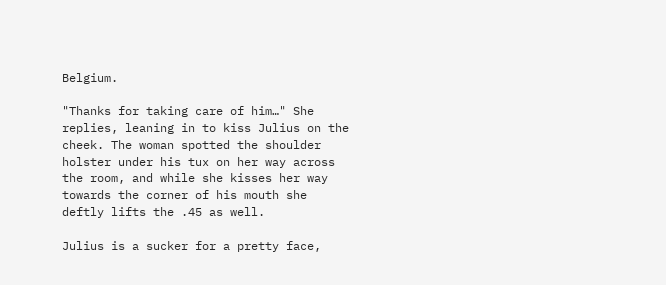Belgium.

"Thanks for taking care of him…" She replies, leaning in to kiss Julius on the cheek. The woman spotted the shoulder holster under his tux on her way across the room, and while she kisses her way towards the corner of his mouth she deftly lifts the .45 as well.

Julius is a sucker for a pretty face,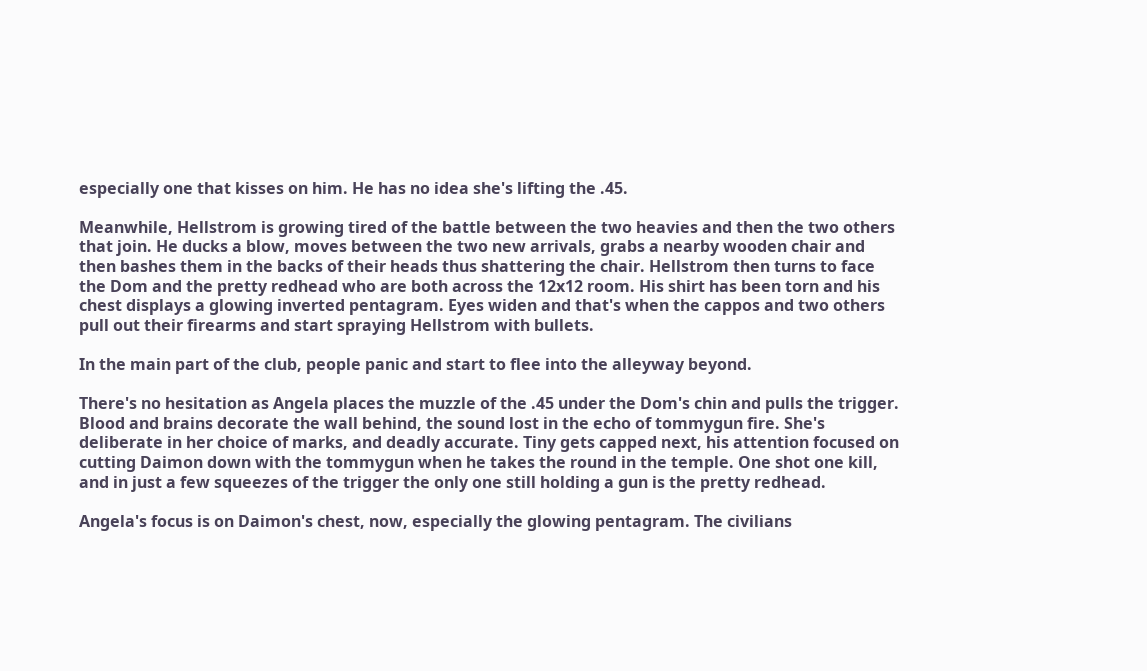especially one that kisses on him. He has no idea she's lifting the .45.

Meanwhile, Hellstrom is growing tired of the battle between the two heavies and then the two others that join. He ducks a blow, moves between the two new arrivals, grabs a nearby wooden chair and then bashes them in the backs of their heads thus shattering the chair. Hellstrom then turns to face the Dom and the pretty redhead who are both across the 12x12 room. His shirt has been torn and his chest displays a glowing inverted pentagram. Eyes widen and that's when the cappos and two others pull out their firearms and start spraying Hellstrom with bullets.

In the main part of the club, people panic and start to flee into the alleyway beyond.

There's no hesitation as Angela places the muzzle of the .45 under the Dom's chin and pulls the trigger. Blood and brains decorate the wall behind, the sound lost in the echo of tommygun fire. She's deliberate in her choice of marks, and deadly accurate. Tiny gets capped next, his attention focused on cutting Daimon down with the tommygun when he takes the round in the temple. One shot one kill, and in just a few squeezes of the trigger the only one still holding a gun is the pretty redhead.

Angela's focus is on Daimon's chest, now, especially the glowing pentagram. The civilians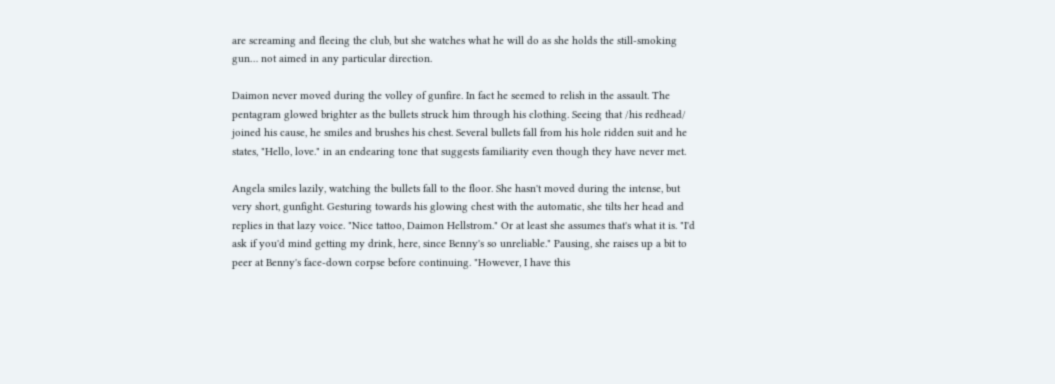are screaming and fleeing the club, but she watches what he will do as she holds the still-smoking gun… not aimed in any particular direction.

Daimon never moved during the volley of gunfire. In fact he seemed to relish in the assault. The pentagram glowed brighter as the bullets struck him through his clothing. Seeing that /his redhead/ joined his cause, he smiles and brushes his chest. Several bullets fall from his hole ridden suit and he states, "Hello, love." in an endearing tone that suggests familiarity even though they have never met.

Angela smiles lazily, watching the bullets fall to the floor. She hasn't moved during the intense, but very short, gunfight. Gesturing towards his glowing chest with the automatic, she tilts her head and replies in that lazy voice. "Nice tattoo, Daimon Hellstrom." Or at least she assumes that's what it is. "I'd ask if you'd mind getting my drink, here, since Benny's so unreliable." Pausing, she raises up a bit to peer at Benny's face-down corpse before continuing. "However, I have this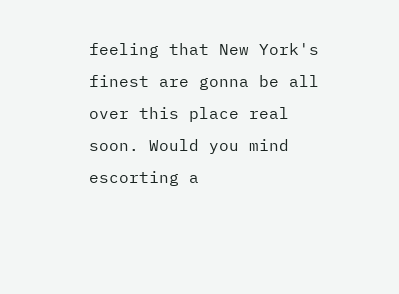feeling that New York's finest are gonna be all over this place real soon. Would you mind escorting a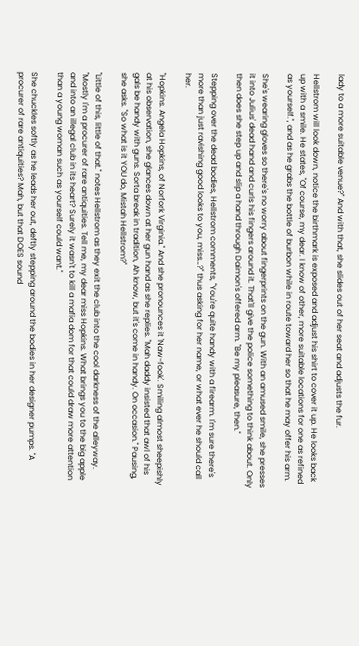lady to a more suitable venue?" And with that, she slides out of her seat and adjusts the fur.

Hellstrom will look down, notice the birthmark is exposed and adjust his shirt to cover it up. He looks back up with a smile. He states, "Of course, my dear. I know of other, more suitable locations for one as refined as yourself.", and as he grabs the bottle of burbon while in route toward her so that he may offer his arm.

She's wearing gloves so there's no worry about fingerprints on the gun. With an amused smile, she presses it into Julius' dead hand and curls his fingers around it. That'll give the police something to think about. Only then does she step up and slip a hand through Daimon's offered arm. "Be my pleasure, then."

Stepping over the dead bodies, Hellstrom comments, "You're quite handy with a firearm. I'm sure there's more than just ravishing good looks to you, miss…?" thus asking for her name, or what ever he should call her.

"Hopkins. Angela Hopkins, of Norfork Virginia." And she pronounces it 'Naw-fook'. Smiling almost sheepishly at his observation, she glances down at her gun hand as she replies. "Mah daddy insisted that awl of his gals be handy with guns. Sorta break in tradition, Ah know, but it's come in handy. On occasion." Pausing, she asks. "So what is it YOU do, Mistah Hellstrom?"

"Little of this, little of that." notes Hellstrom as they exit the club into the cool darkness of the alleyway. "Mostly I'm a procurer of rare antiquities. Tell me, my dear miss Hopkins. What brings you to the big apple and into an illegal club in its heart? Surely it wasn't to kill a mafia dom for that could draw more attention than a young woman such as yourself could want."

She chuckles softly as he leads her out, deftly stepping around the bodies in her designer pumps. "A procurer of rare antiquities? Mah, but that DOES sound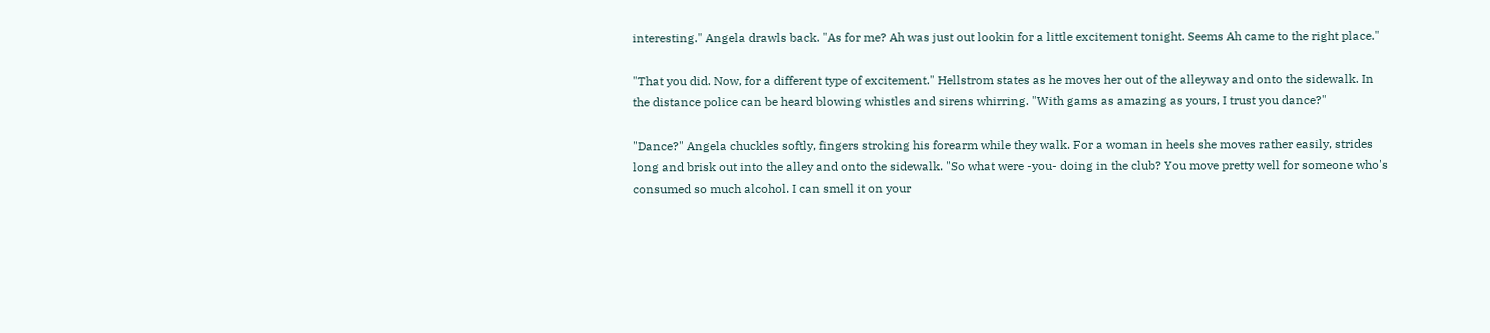interesting." Angela drawls back. "As for me? Ah was just out lookin for a little excitement tonight. Seems Ah came to the right place."

"That you did. Now, for a different type of excitement." Hellstrom states as he moves her out of the alleyway and onto the sidewalk. In the distance police can be heard blowing whistles and sirens whirring. "With gams as amazing as yours, I trust you dance?"

"Dance?" Angela chuckles softly, fingers stroking his forearm while they walk. For a woman in heels she moves rather easily, strides long and brisk out into the alley and onto the sidewalk. "So what were -you- doing in the club? You move pretty well for someone who's consumed so much alcohol. I can smell it on your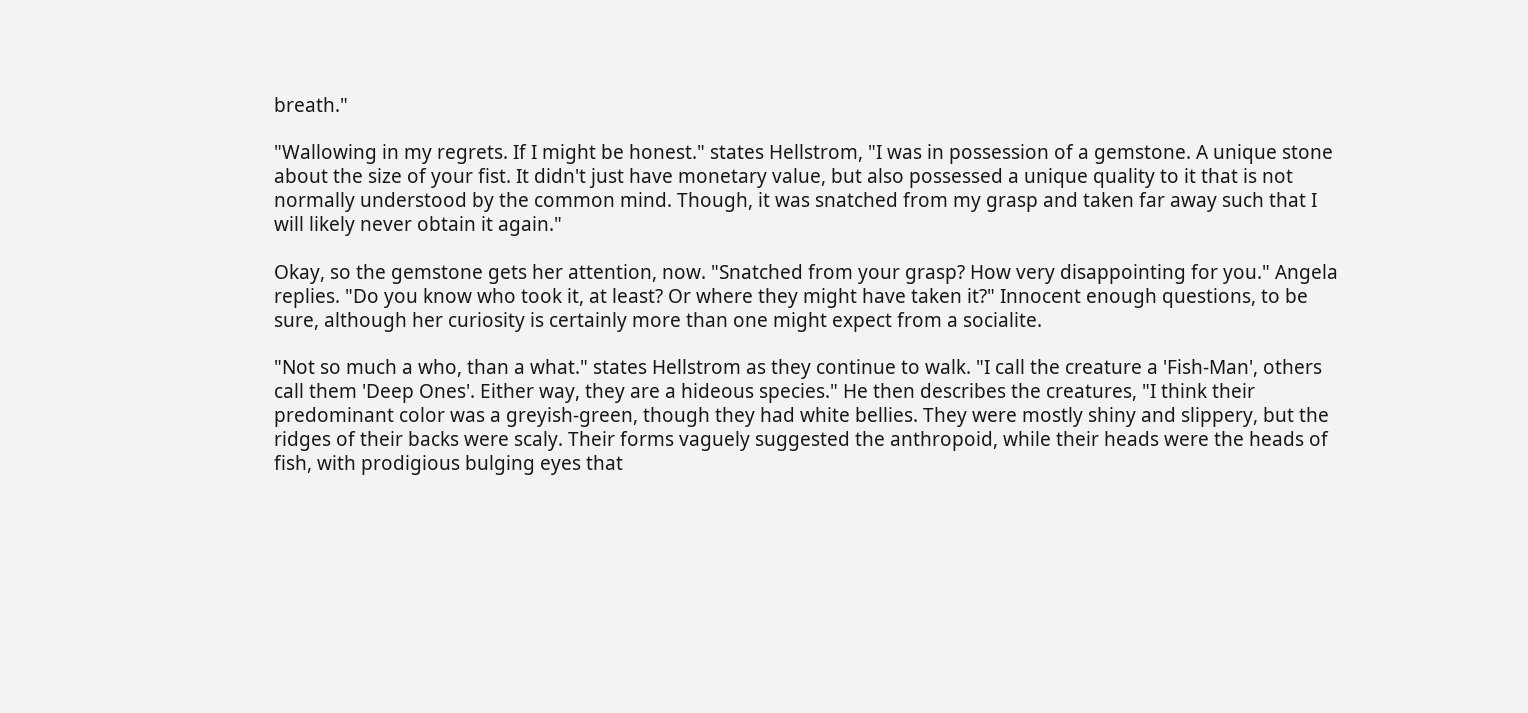breath."

"Wallowing in my regrets. If I might be honest." states Hellstrom, "I was in possession of a gemstone. A unique stone about the size of your fist. It didn't just have monetary value, but also possessed a unique quality to it that is not normally understood by the common mind. Though, it was snatched from my grasp and taken far away such that I will likely never obtain it again."

Okay, so the gemstone gets her attention, now. "Snatched from your grasp? How very disappointing for you." Angela replies. "Do you know who took it, at least? Or where they might have taken it?" Innocent enough questions, to be sure, although her curiosity is certainly more than one might expect from a socialite.

"Not so much a who, than a what." states Hellstrom as they continue to walk. "I call the creature a 'Fish-Man', others call them 'Deep Ones'. Either way, they are a hideous species." He then describes the creatures, "I think their predominant color was a greyish-green, though they had white bellies. They were mostly shiny and slippery, but the ridges of their backs were scaly. Their forms vaguely suggested the anthropoid, while their heads were the heads of fish, with prodigious bulging eyes that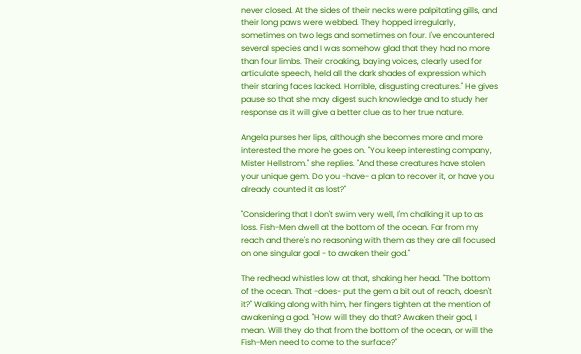never closed. At the sides of their necks were palpitating gills, and their long paws were webbed. They hopped irregularly, sometimes on two legs and sometimes on four. I've encountered several species and I was somehow glad that they had no more than four limbs. Their croaking, baying voices, clearly used for articulate speech, held all the dark shades of expression which their staring faces lacked. Horrible, disgusting creatures." He gives pause so that she may digest such knowledge and to study her response as it will give a better clue as to her true nature.

Angela purses her lips, although she becomes more and more interested the more he goes on. "You keep interesting company, Mister Hellstrom." she replies. "And these creatures have stolen your unique gem. Do you -have- a plan to recover it, or have you already counted it as lost?"

"Considering that I don't swim very well, I'm chalking it up to as loss. Fish-Men dwell at the bottom of the ocean. Far from my reach and there's no reasoning with them as they are all focused on one singular goal - to awaken their god."

The redhead whistles low at that, shaking her head. "The bottom of the ocean. That -does- put the gem a bit out of reach, doesn't it?" Walking along with him, her fingers tighten at the mention of awakening a god. "How will they do that? Awaken their god, I mean. Will they do that from the bottom of the ocean, or will the Fish-Men need to come to the surface?"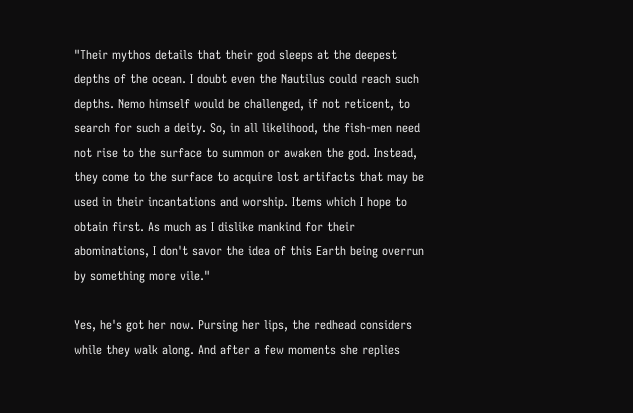"Their mythos details that their god sleeps at the deepest depths of the ocean. I doubt even the Nautilus could reach such depths. Nemo himself would be challenged, if not reticent, to search for such a deity. So, in all likelihood, the fish-men need not rise to the surface to summon or awaken the god. Instead, they come to the surface to acquire lost artifacts that may be used in their incantations and worship. Items which I hope to obtain first. As much as I dislike mankind for their abominations, I don't savor the idea of this Earth being overrun by something more vile."

Yes, he's got her now. Pursing her lips, the redhead considers while they walk along. And after a few moments she replies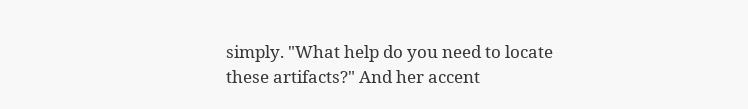simply. "What help do you need to locate these artifacts?" And her accent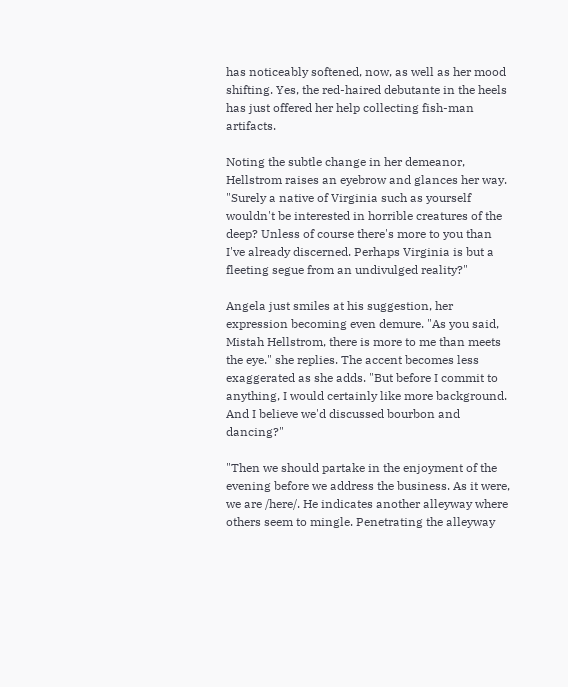has noticeably softened, now, as well as her mood shifting. Yes, the red-haired debutante in the heels has just offered her help collecting fish-man artifacts.

Noting the subtle change in her demeanor, Hellstrom raises an eyebrow and glances her way. "Surely a native of Virginia such as yourself wouldn't be interested in horrible creatures of the deep? Unless of course there's more to you than I've already discerned. Perhaps Virginia is but a fleeting segue from an undivulged reality?"

Angela just smiles at his suggestion, her expression becoming even demure. "As you said, Mistah Hellstrom, there is more to me than meets the eye." she replies. The accent becomes less exaggerated as she adds. "But before I commit to anything, I would certainly like more background. And I believe we'd discussed bourbon and dancing?"

"Then we should partake in the enjoyment of the evening before we address the business. As it were, we are /here/. He indicates another alleyway where others seem to mingle. Penetrating the alleyway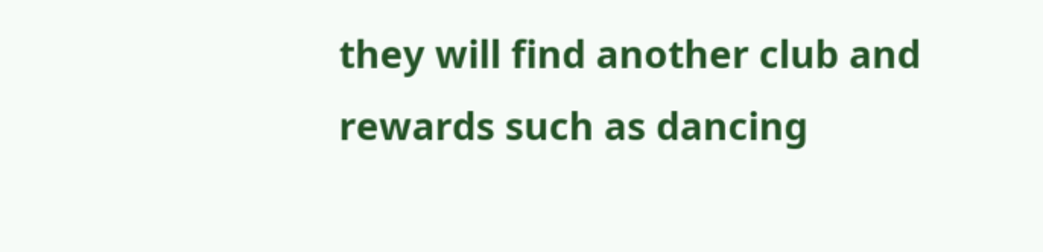they will find another club and rewards such as dancing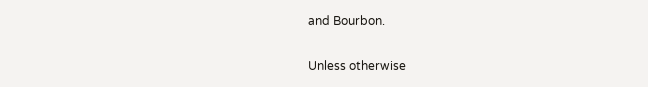and Bourbon.

Unless otherwise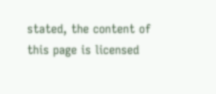stated, the content of this page is licensed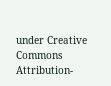under Creative Commons Attribution-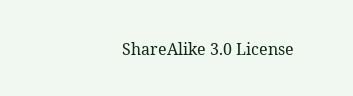ShareAlike 3.0 License